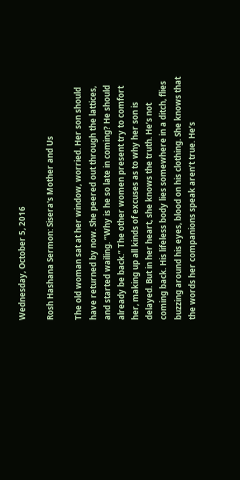Wednesday, October 5, 2016

Rosh Hashana Sermon: Sisera's Mother and Us

The old woman sat at her window, worried. Her son should have returned by now. She peered out through the lattices, and started wailing. “Why is he so late in coming? He should already be back.” The other women present try to comfort her, making up all kinds of excuses as to why her son is delayed. But in her heart, she knows the truth. He’s not coming back. His lifeless body lies somewhere in a ditch, flies buzzing around his eyes, blood on his clothing. She knows that the words her companions speak aren’t true. He’s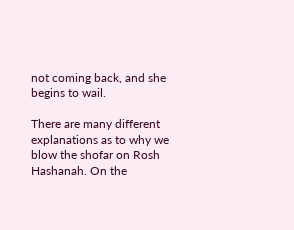not coming back, and she begins to wail.

There are many different explanations as to why we blow the shofar on Rosh Hashanah. On the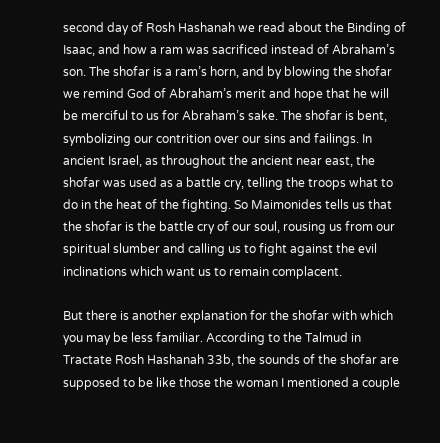second day of Rosh Hashanah we read about the Binding of Isaac, and how a ram was sacrificed instead of Abraham’s son. The shofar is a ram’s horn, and by blowing the shofar we remind God of Abraham’s merit and hope that he will be merciful to us for Abraham’s sake. The shofar is bent, symbolizing our contrition over our sins and failings. In ancient Israel, as throughout the ancient near east, the shofar was used as a battle cry, telling the troops what to do in the heat of the fighting. So Maimonides tells us that the shofar is the battle cry of our soul, rousing us from our spiritual slumber and calling us to fight against the evil inclinations which want us to remain complacent.

But there is another explanation for the shofar with which you may be less familiar. According to the Talmud in Tractate Rosh Hashanah 33b, the sounds of the shofar are supposed to be like those the woman I mentioned a couple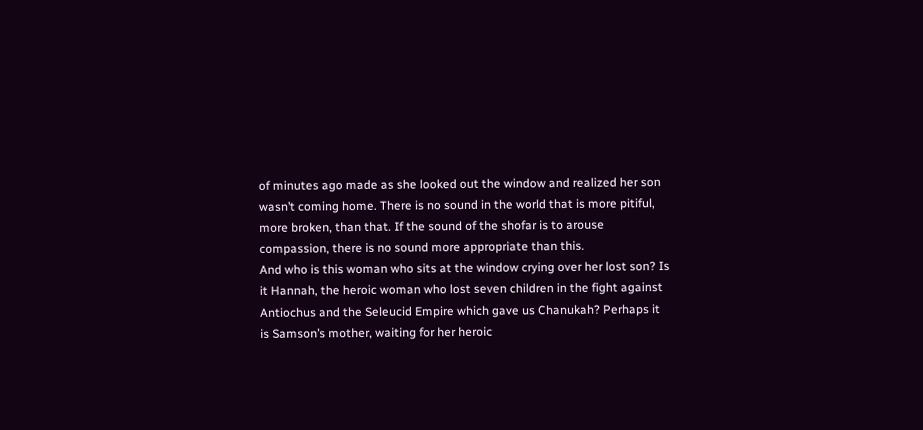of minutes ago made as she looked out the window and realized her son wasn’t coming home. There is no sound in the world that is more pitiful, more broken, than that. If the sound of the shofar is to arouse compassion, there is no sound more appropriate than this.
And who is this woman who sits at the window crying over her lost son? Is it Hannah, the heroic woman who lost seven children in the fight against Antiochus and the Seleucid Empire which gave us Chanukah? Perhaps it is Samson’s mother, waiting for her heroic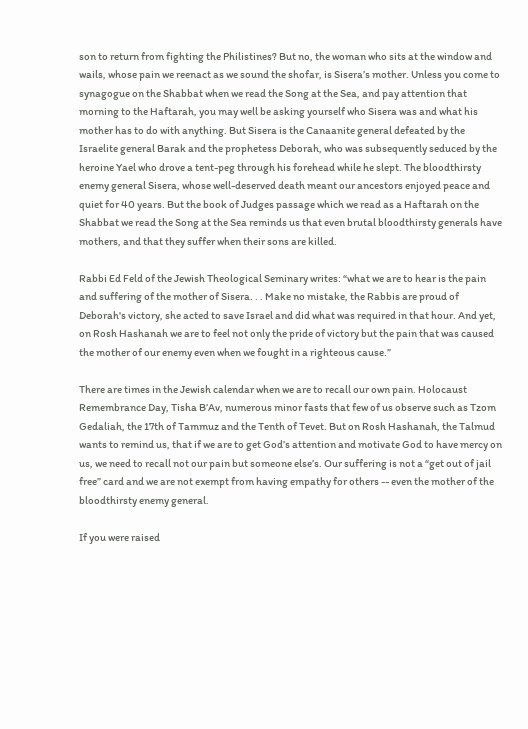son to return from fighting the Philistines? But no, the woman who sits at the window and wails, whose pain we reenact as we sound the shofar, is Sisera’s mother. Unless you come to synagogue on the Shabbat when we read the Song at the Sea, and pay attention that morning to the Haftarah, you may well be asking yourself who Sisera was and what his mother has to do with anything. But Sisera is the Canaanite general defeated by the Israelite general Barak and the prophetess Deborah, who was subsequently seduced by the heroine Yael who drove a tent-peg through his forehead while he slept. The bloodthirsty enemy general Sisera, whose well-deserved death meant our ancestors enjoyed peace and quiet for 40 years. But the book of Judges passage which we read as a Haftarah on the Shabbat we read the Song at the Sea reminds us that even brutal bloodthirsty generals have mothers, and that they suffer when their sons are killed.

Rabbi Ed Feld of the Jewish Theological Seminary writes: “what we are to hear is the pain and suffering of the mother of Sisera. . . Make no mistake, the Rabbis are proud of Deborah's victory, she acted to save Israel and did what was required in that hour. And yet, on Rosh Hashanah we are to feel not only the pride of victory but the pain that was caused the mother of our enemy even when we fought in a righteous cause.”

There are times in the Jewish calendar when we are to recall our own pain. Holocaust Remembrance Day, Tisha B’Av, numerous minor fasts that few of us observe such as Tzom Gedaliah, the 17th of Tammuz and the Tenth of Tevet. But on Rosh Hashanah, the Talmud wants to remind us, that if we are to get God’s attention and motivate God to have mercy on us, we need to recall not our pain but someone else’s. Our suffering is not a “get out of jail free” card and we are not exempt from having empathy for others -- even the mother of the bloodthirsty enemy general.

If you were raised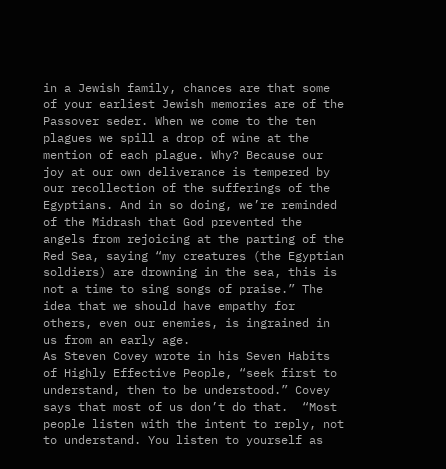in a Jewish family, chances are that some of your earliest Jewish memories are of the Passover seder. When we come to the ten plagues we spill a drop of wine at the mention of each plague. Why? Because our joy at our own deliverance is tempered by our recollection of the sufferings of the Egyptians. And in so doing, we’re reminded of the Midrash that God prevented the angels from rejoicing at the parting of the Red Sea, saying “my creatures (the Egyptian soldiers) are drowning in the sea, this is not a time to sing songs of praise.” The idea that we should have empathy for others, even our enemies, is ingrained in us from an early age.
As Steven Covey wrote in his Seven Habits of Highly Effective People, “seek first to understand, then to be understood.” Covey says that most of us don’t do that.  “Most people listen with the intent to reply, not to understand. You listen to yourself as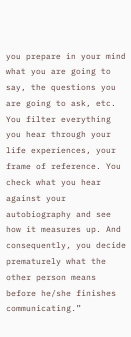you prepare in your mind what you are going to say, the questions you are going to ask, etc. You filter everything you hear through your life experiences, your frame of reference. You check what you hear against your autobiography and see how it measures up. And consequently, you decide prematurely what the other person means before he/she finishes communicating.”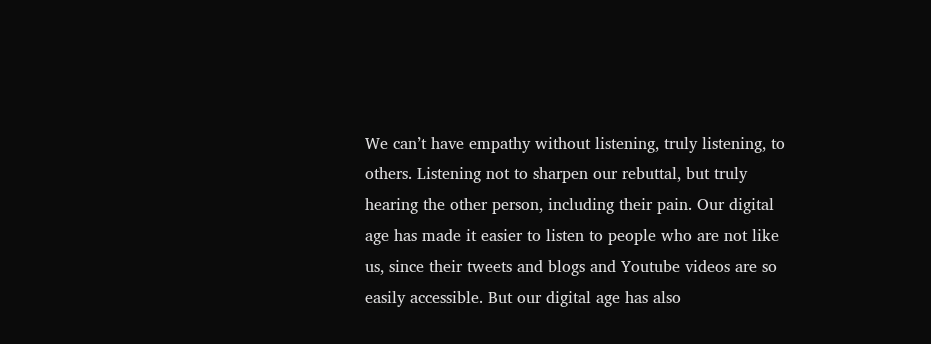We can’t have empathy without listening, truly listening, to others. Listening not to sharpen our rebuttal, but truly hearing the other person, including their pain. Our digital age has made it easier to listen to people who are not like us, since their tweets and blogs and Youtube videos are so easily accessible. But our digital age has also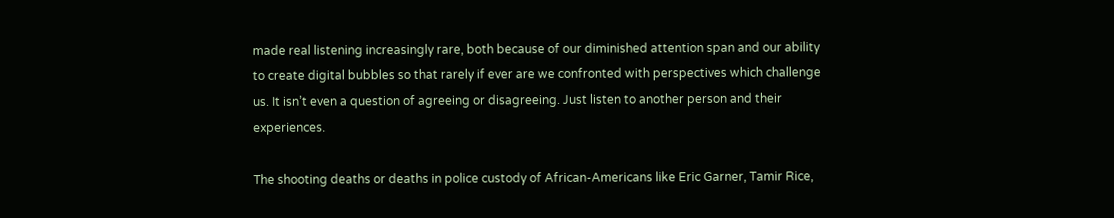made real listening increasingly rare, both because of our diminished attention span and our ability to create digital bubbles so that rarely if ever are we confronted with perspectives which challenge us. It isn’t even a question of agreeing or disagreeing. Just listen to another person and their experiences.

The shooting deaths or deaths in police custody of African-Americans like Eric Garner, Tamir Rice,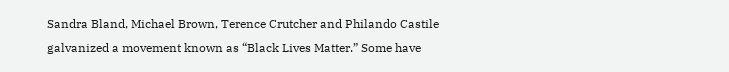Sandra Bland, Michael Brown, Terence Crutcher and Philando Castile galvanized a movement known as “Black Lives Matter.” Some have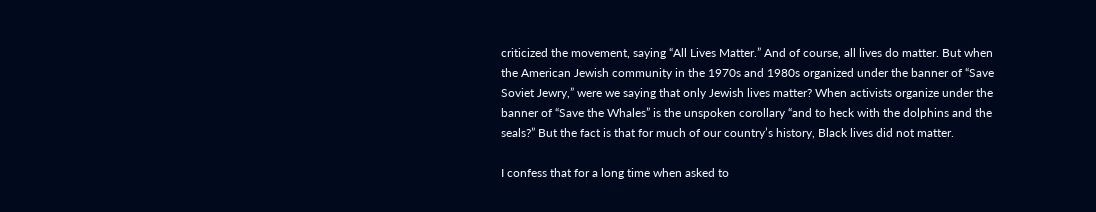criticized the movement, saying “All Lives Matter.” And of course, all lives do matter. But when the American Jewish community in the 1970s and 1980s organized under the banner of “Save Soviet Jewry,” were we saying that only Jewish lives matter? When activists organize under the banner of “Save the Whales” is the unspoken corollary “and to heck with the dolphins and the seals?” But the fact is that for much of our country’s history, Black lives did not matter.

I confess that for a long time when asked to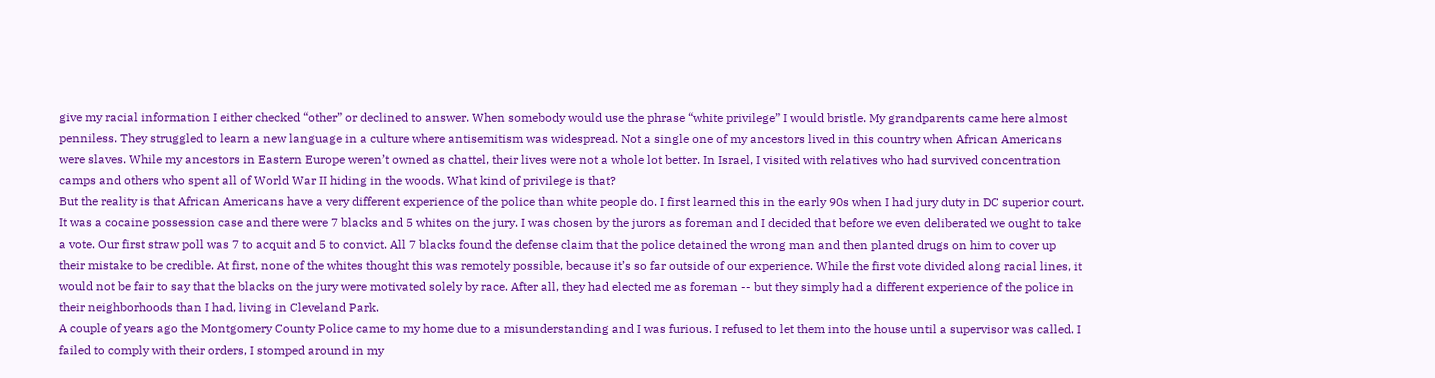give my racial information I either checked “other” or declined to answer. When somebody would use the phrase “white privilege” I would bristle. My grandparents came here almost penniless. They struggled to learn a new language in a culture where antisemitism was widespread. Not a single one of my ancestors lived in this country when African Americans were slaves. While my ancestors in Eastern Europe weren’t owned as chattel, their lives were not a whole lot better. In Israel, I visited with relatives who had survived concentration camps and others who spent all of World War II hiding in the woods. What kind of privilege is that?
But the reality is that African Americans have a very different experience of the police than white people do. I first learned this in the early 90s when I had jury duty in DC superior court. It was a cocaine possession case and there were 7 blacks and 5 whites on the jury. I was chosen by the jurors as foreman and I decided that before we even deliberated we ought to take a vote. Our first straw poll was 7 to acquit and 5 to convict. All 7 blacks found the defense claim that the police detained the wrong man and then planted drugs on him to cover up their mistake to be credible. At first, none of the whites thought this was remotely possible, because it’s so far outside of our experience. While the first vote divided along racial lines, it would not be fair to say that the blacks on the jury were motivated solely by race. After all, they had elected me as foreman -- but they simply had a different experience of the police in their neighborhoods than I had, living in Cleveland Park.
A couple of years ago the Montgomery County Police came to my home due to a misunderstanding and I was furious. I refused to let them into the house until a supervisor was called. I failed to comply with their orders, I stomped around in my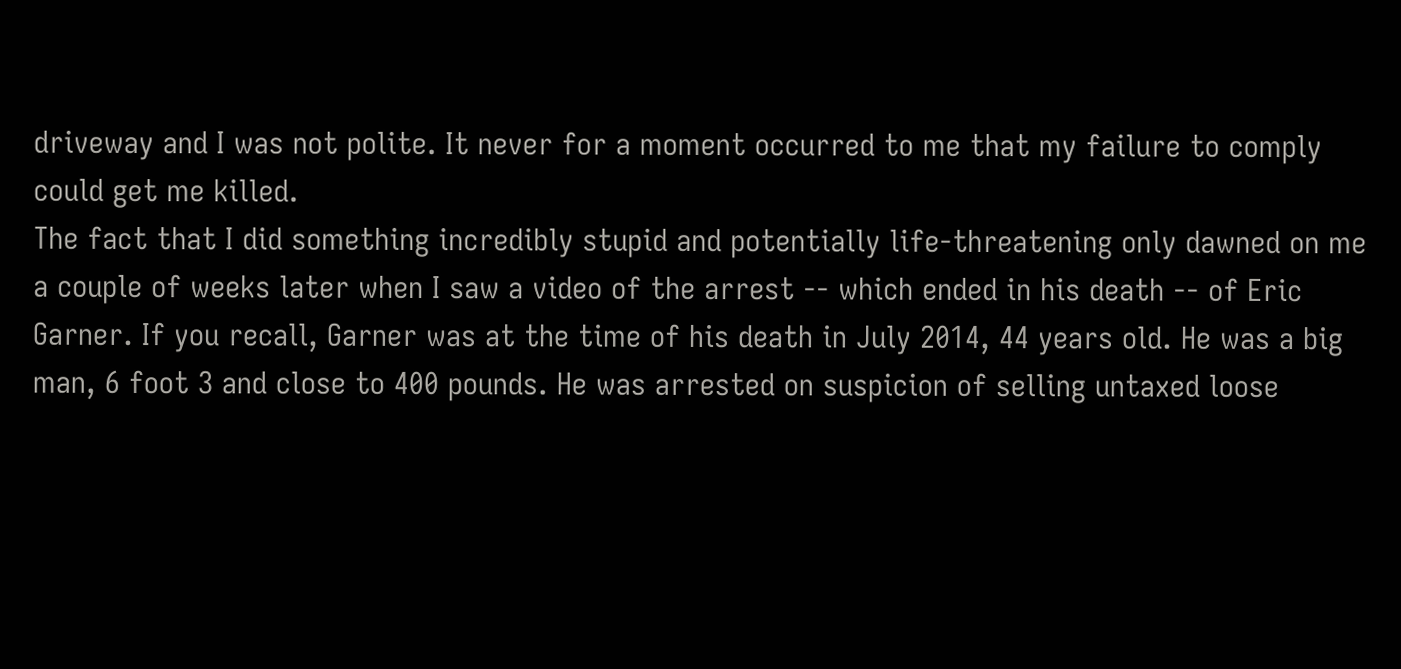driveway and I was not polite. It never for a moment occurred to me that my failure to comply could get me killed.
The fact that I did something incredibly stupid and potentially life-threatening only dawned on me a couple of weeks later when I saw a video of the arrest -- which ended in his death -- of Eric Garner. If you recall, Garner was at the time of his death in July 2014, 44 years old. He was a big man, 6 foot 3 and close to 400 pounds. He was arrested on suspicion of selling untaxed loose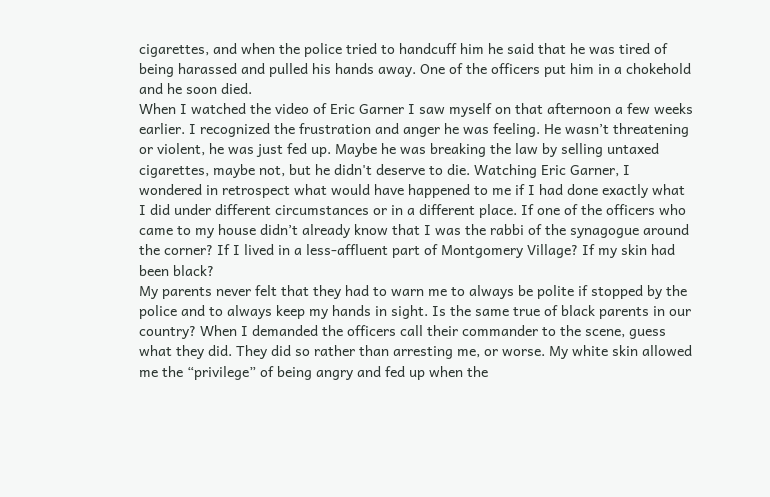cigarettes, and when the police tried to handcuff him he said that he was tired of being harassed and pulled his hands away. One of the officers put him in a chokehold and he soon died.
When I watched the video of Eric Garner I saw myself on that afternoon a few weeks earlier. I recognized the frustration and anger he was feeling. He wasn’t threatening or violent, he was just fed up. Maybe he was breaking the law by selling untaxed cigarettes, maybe not, but he didn't deserve to die. Watching Eric Garner, I wondered in retrospect what would have happened to me if I had done exactly what I did under different circumstances or in a different place. If one of the officers who came to my house didn’t already know that I was the rabbi of the synagogue around the corner? If I lived in a less-affluent part of Montgomery Village? If my skin had been black?
My parents never felt that they had to warn me to always be polite if stopped by the police and to always keep my hands in sight. Is the same true of black parents in our country? When I demanded the officers call their commander to the scene, guess what they did. They did so rather than arresting me, or worse. My white skin allowed me the “privilege” of being angry and fed up when the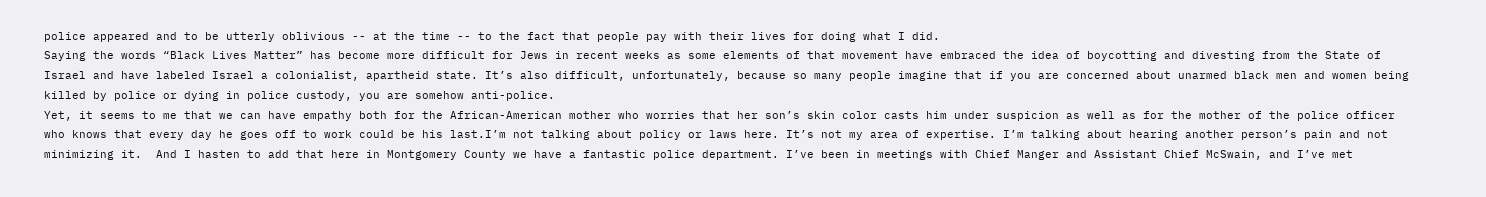police appeared and to be utterly oblivious -- at the time -- to the fact that people pay with their lives for doing what I did.
Saying the words “Black Lives Matter” has become more difficult for Jews in recent weeks as some elements of that movement have embraced the idea of boycotting and divesting from the State of Israel and have labeled Israel a colonialist, apartheid state. It’s also difficult, unfortunately, because so many people imagine that if you are concerned about unarmed black men and women being killed by police or dying in police custody, you are somehow anti-police.
Yet, it seems to me that we can have empathy both for the African-American mother who worries that her son’s skin color casts him under suspicion as well as for the mother of the police officer who knows that every day he goes off to work could be his last.I’m not talking about policy or laws here. It’s not my area of expertise. I’m talking about hearing another person’s pain and not minimizing it.  And I hasten to add that here in Montgomery County we have a fantastic police department. I’ve been in meetings with Chief Manger and Assistant Chief McSwain, and I’ve met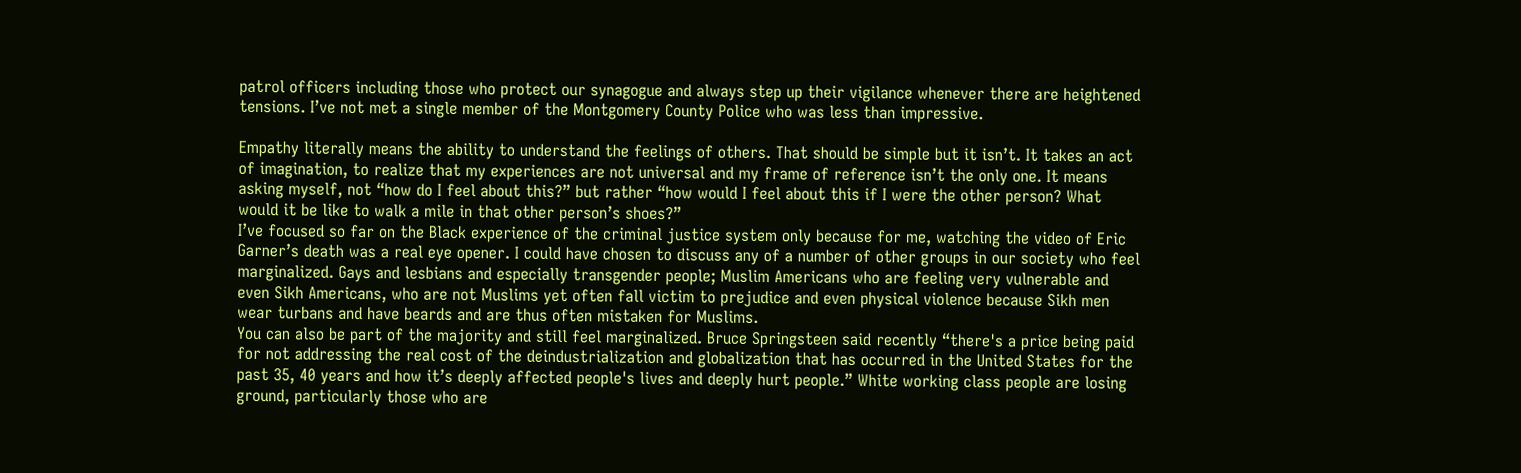patrol officers including those who protect our synagogue and always step up their vigilance whenever there are heightened tensions. I’ve not met a single member of the Montgomery County Police who was less than impressive.

Empathy literally means the ability to understand the feelings of others. That should be simple but it isn’t. It takes an act of imagination, to realize that my experiences are not universal and my frame of reference isn’t the only one. It means asking myself, not “how do I feel about this?” but rather “how would I feel about this if I were the other person? What would it be like to walk a mile in that other person’s shoes?”
I’ve focused so far on the Black experience of the criminal justice system only because for me, watching the video of Eric Garner’s death was a real eye opener. I could have chosen to discuss any of a number of other groups in our society who feel marginalized. Gays and lesbians and especially transgender people; Muslim Americans who are feeling very vulnerable and even Sikh Americans, who are not Muslims yet often fall victim to prejudice and even physical violence because Sikh men wear turbans and have beards and are thus often mistaken for Muslims.
You can also be part of the majority and still feel marginalized. Bruce Springsteen said recently “there's a price being paid for not addressing the real cost of the deindustrialization and globalization that has occurred in the United States for the past 35, 40 years and how it’s deeply affected people's lives and deeply hurt people.” White working class people are losing ground, particularly those who are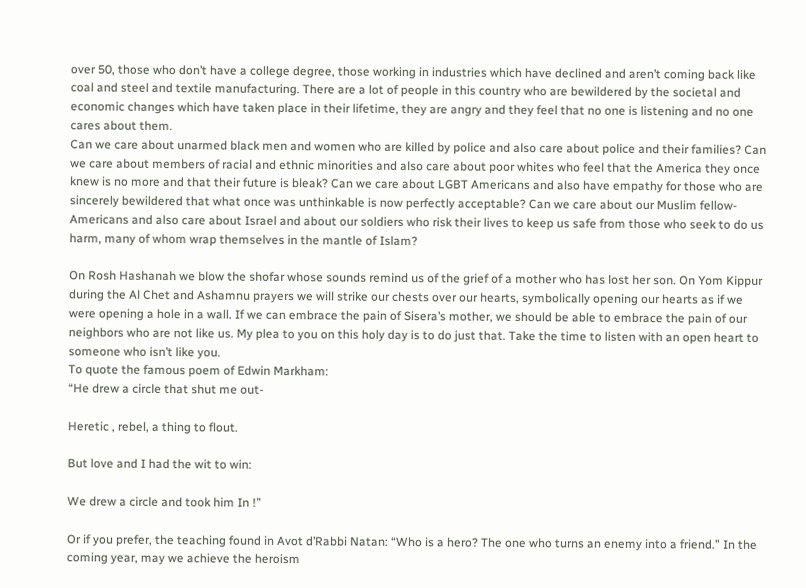over 50, those who don’t have a college degree, those working in industries which have declined and aren’t coming back like coal and steel and textile manufacturing. There are a lot of people in this country who are bewildered by the societal and economic changes which have taken place in their lifetime, they are angry and they feel that no one is listening and no one cares about them.
Can we care about unarmed black men and women who are killed by police and also care about police and their families? Can we care about members of racial and ethnic minorities and also care about poor whites who feel that the America they once knew is no more and that their future is bleak? Can we care about LGBT Americans and also have empathy for those who are sincerely bewildered that what once was unthinkable is now perfectly acceptable? Can we care about our Muslim fellow-Americans and also care about Israel and about our soldiers who risk their lives to keep us safe from those who seek to do us harm, many of whom wrap themselves in the mantle of Islam?

On Rosh Hashanah we blow the shofar whose sounds remind us of the grief of a mother who has lost her son. On Yom Kippur during the Al Chet and Ashamnu prayers we will strike our chests over our hearts, symbolically opening our hearts as if we were opening a hole in a wall. If we can embrace the pain of Sisera’s mother, we should be able to embrace the pain of our neighbors who are not like us. My plea to you on this holy day is to do just that. Take the time to listen with an open heart to someone who isn’t like you.
To quote the famous poem of Edwin Markham:
“He drew a circle that shut me out-

Heretic , rebel, a thing to flout.

But love and I had the wit to win:

We drew a circle and took him In !”

Or if you prefer, the teaching found in Avot d’Rabbi Natan: “Who is a hero? The one who turns an enemy into a friend.” In the coming year, may we achieve the heroism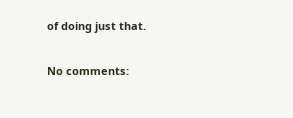of doing just that.

No comments: